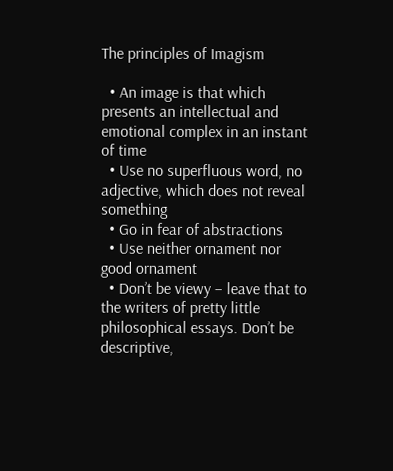The principles of Imagism

  • An image is that which presents an intellectual and emotional complex in an instant of time
  • Use no superfluous word, no adjective, which does not reveal something
  • Go in fear of abstractions
  • Use neither ornament nor good ornament
  • Don’t be viewy – leave that to the writers of pretty little philosophical essays. Don’t be descriptive,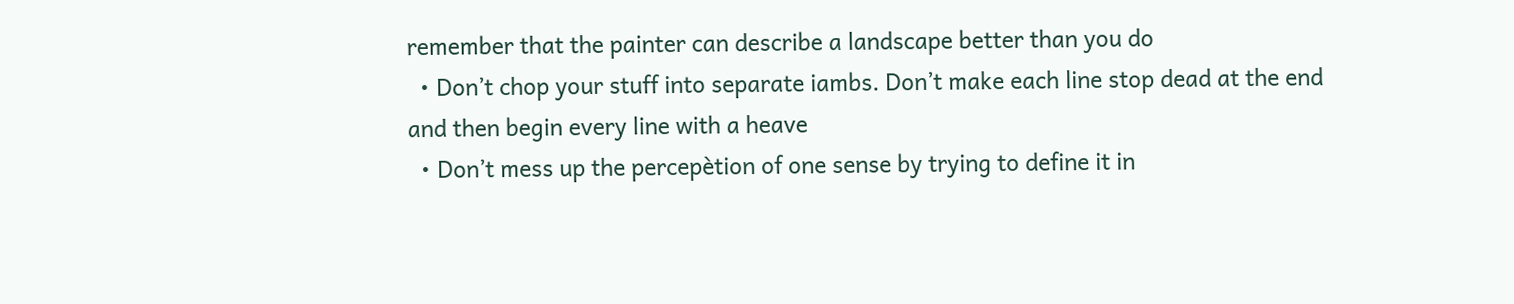remember that the painter can describe a landscape better than you do
  • Don’t chop your stuff into separate iambs. Don’t make each line stop dead at the end and then begin every line with a heave
  • Don’t mess up the percepètion of one sense by trying to define it in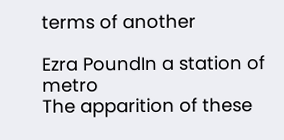terms of another

Ezra PoundIn a station of metro
The apparition of these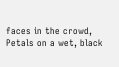faces in the crowd,
Petals on a wet, black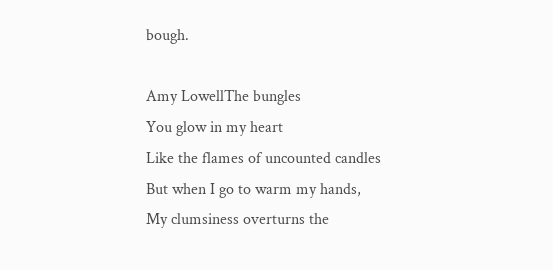bough.

Amy LowellThe bungles
You glow in my heart
Like the flames of uncounted candles
But when I go to warm my hands,
My clumsiness overturns the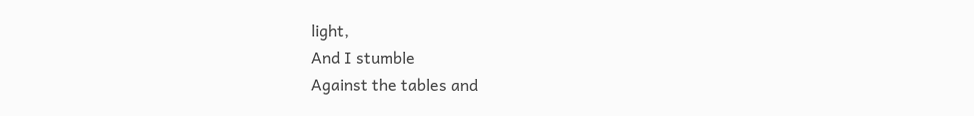light,
And I stumble
Against the tables and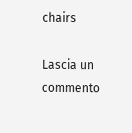chairs

Lascia un commento